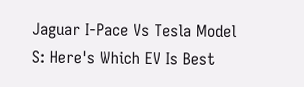Jaguar I-Pace Vs Tesla Model S: Here's Which EV Is Best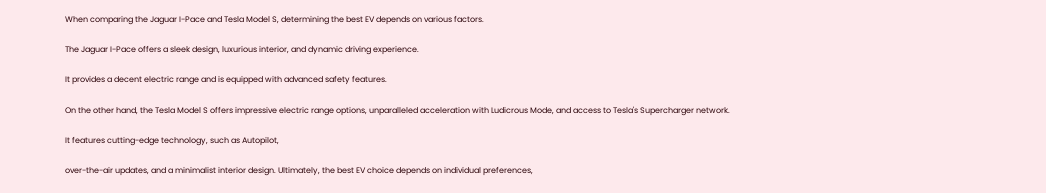When comparing the Jaguar I-Pace and Tesla Model S, determining the best EV depends on various factors.

The Jaguar I-Pace offers a sleek design, luxurious interior, and dynamic driving experience.

It provides a decent electric range and is equipped with advanced safety features.

On the other hand, the Tesla Model S offers impressive electric range options, unparalleled acceleration with Ludicrous Mode, and access to Tesla's Supercharger network.

It features cutting-edge technology, such as Autopilot,

over-the-air updates, and a minimalist interior design. Ultimately, the best EV choice depends on individual preferences,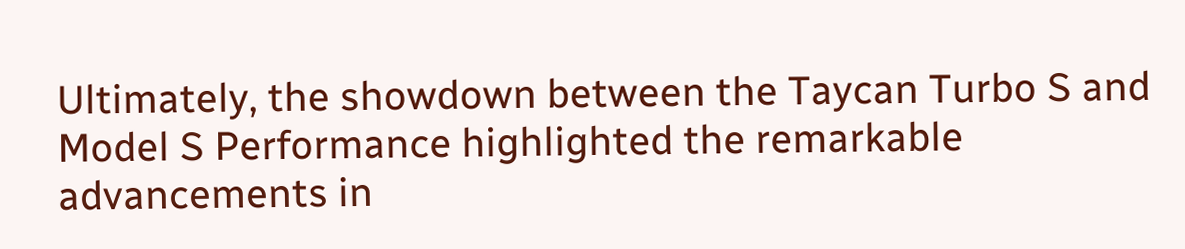Ultimately, the showdown between the Taycan Turbo S and Model S Performance highlighted the remarkable advancements in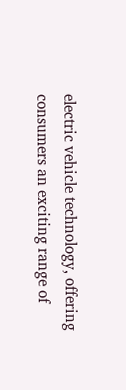electric vehicle technology, offering consumers an exciting range of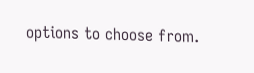options to choose from.